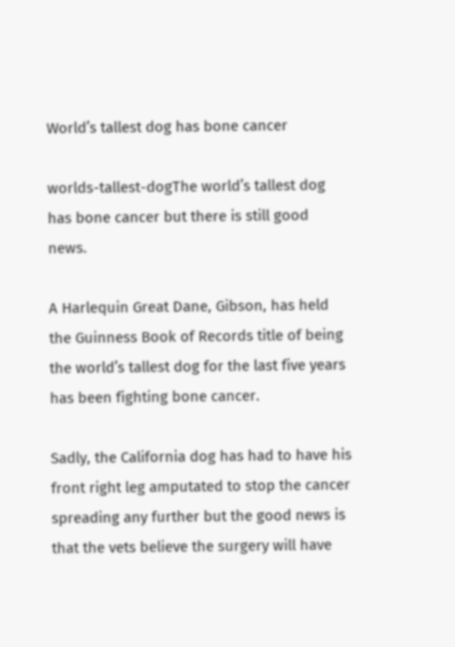World’s tallest dog has bone cancer

worlds-tallest-dogThe world’s tallest dog has bone cancer but there is still good news.

A Harlequin Great Dane, Gibson, has held the Guinness Book of Records title of being the world’s tallest dog for the last five years has been fighting bone cancer.

Sadly, the California dog has had to have his front right leg amputated to stop the cancer spreading any further but the good news is that the vets believe the surgery will have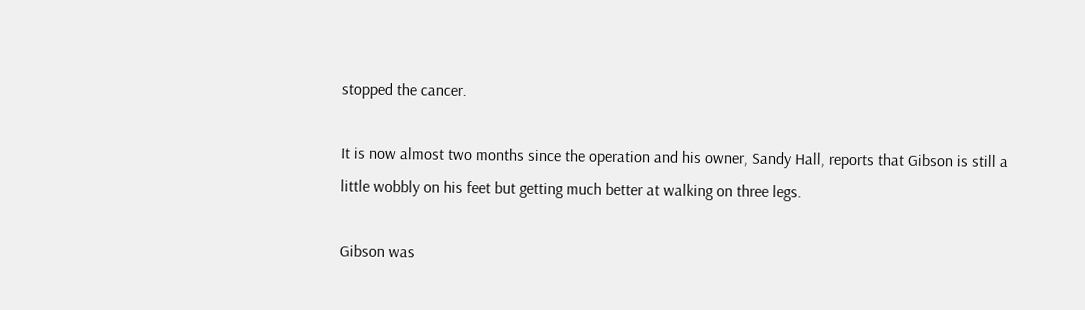stopped the cancer.

It is now almost two months since the operation and his owner, Sandy Hall, reports that Gibson is still a little wobbly on his feet but getting much better at walking on three legs.

Gibson was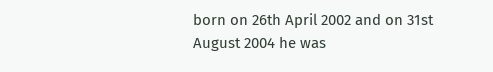born on 26th April 2002 and on 31st August 2004 he was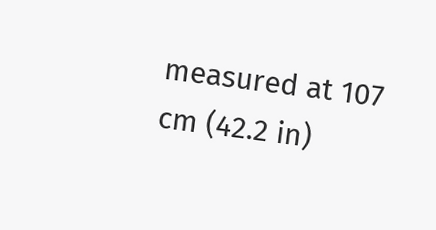measured at 107 cm (42.2 in)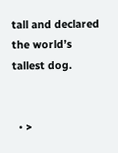tall and declared the world’s tallest dog.


  • >